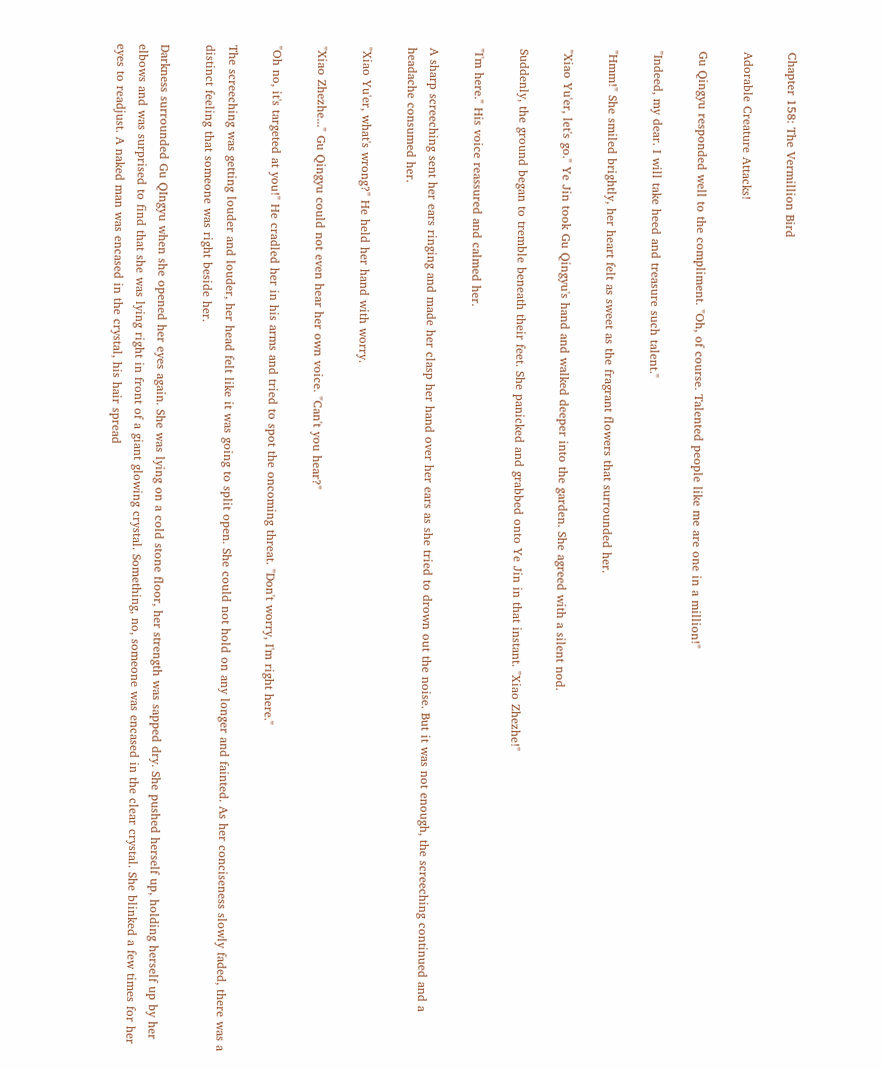Chapter 158: The Vermillion Bird

Adorable Creature Attacks!

Gu Qingyu responded well to the compliment. "Oh, of course. Talented people like me are one in a million!"

"Indeed, my dear. I will take heed and treasure such talent."

"Hmm!" She smiled brightly, her heart felt as sweet as the fragrant flowers that surrounded her.

"Xiao Yu'er, let's go." Ye Jin took Gu Qingyu's hand and walked deeper into the garden. She agreed with a silent nod.

Suddenly, the ground began to tremble beneath their feet. She panicked and grabbed onto Ye Jin in that instant. "Xiao Zhezhe!"

"I'm here." His voice reassured and calmed her.

A sharp screeching sent her ears ringing and made her clasp her hand over her ears as she tried to drown out the noise. But it was not enough, the screeching continued and a headache consumed her.

"Xiao Yu'er, what's wrong?" He held her hand with worry.

"Xiao Zhezhe..." Gu Qingyu could not even hear her own voice. "Can't you hear?"

"Oh no, it's targeted at you!" He cradled her in his arms and tried to spot the oncoming threat. "Don't worry, I'm right here."

The screeching was getting louder and louder, her head felt like it was going to split open. She could not hold on any longer and fainted. As her conciseness slowly faded, there was a distinct feeling that someone was right beside her.

Darkness surrounded Gu QIngyu when she opened her eyes again. She was lying on a cold stone floor, her strength was sapped dry. She pushed herself up, holding herself up by her elbows and was surprised to find that she was lying right in front of a giant glowing crystal. Something, no, someone was encased in the clear crystal. She blinked a few times for her eyes to readjust. A naked man was encased in the crystal, his hair spread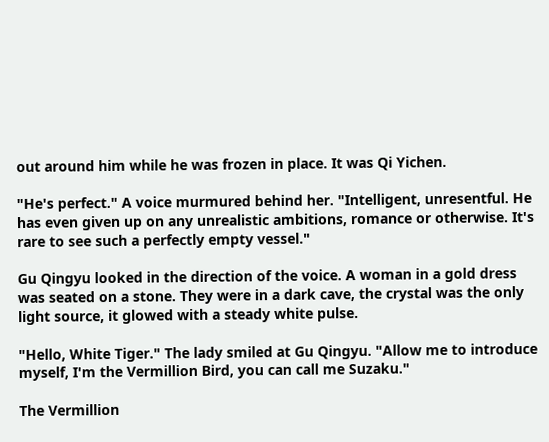out around him while he was frozen in place. It was Qi Yichen.

"He's perfect." A voice murmured behind her. "Intelligent, unresentful. He has even given up on any unrealistic ambitions, romance or otherwise. It's rare to see such a perfectly empty vessel."

Gu Qingyu looked in the direction of the voice. A woman in a gold dress was seated on a stone. They were in a dark cave, the crystal was the only light source, it glowed with a steady white pulse.

"Hello, White Tiger." The lady smiled at Gu Qingyu. "Allow me to introduce myself, I'm the Vermillion Bird, you can call me Suzaku."

The Vermillion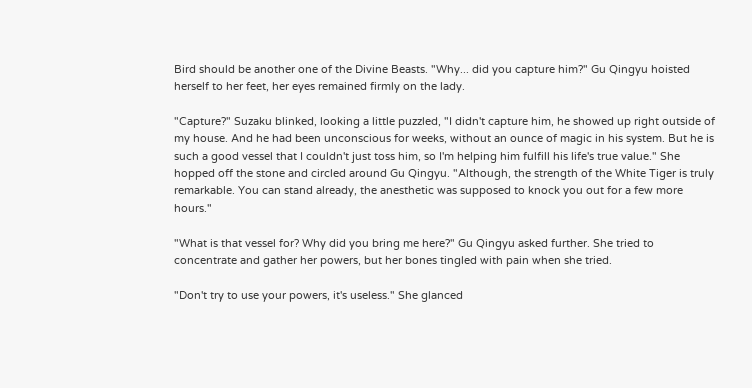Bird should be another one of the Divine Beasts. "Why... did you capture him?" Gu Qingyu hoisted herself to her feet, her eyes remained firmly on the lady.

"Capture?" Suzaku blinked, looking a little puzzled, "I didn't capture him, he showed up right outside of my house. And he had been unconscious for weeks, without an ounce of magic in his system. But he is such a good vessel that I couldn't just toss him, so I'm helping him fulfill his life's true value." She hopped off the stone and circled around Gu Qingyu. "Although, the strength of the White Tiger is truly remarkable. You can stand already, the anesthetic was supposed to knock you out for a few more hours."

"What is that vessel for? Why did you bring me here?" Gu Qingyu asked further. She tried to concentrate and gather her powers, but her bones tingled with pain when she tried.

"Don't try to use your powers, it's useless." She glanced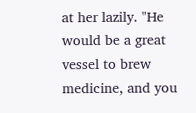at her lazily. "He would be a great vessel to brew medicine, and you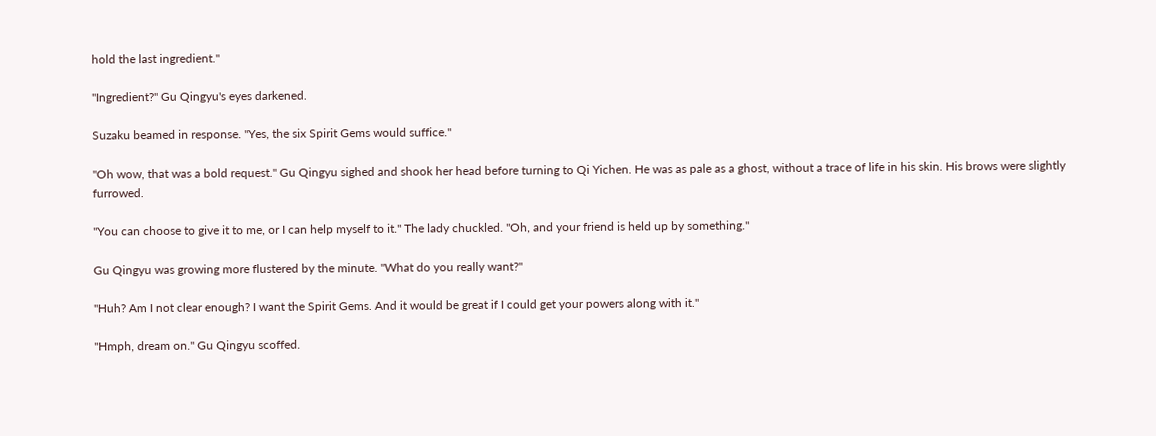hold the last ingredient."

"Ingredient?" Gu Qingyu's eyes darkened.

Suzaku beamed in response. "Yes, the six Spirit Gems would suffice."

"Oh wow, that was a bold request." Gu Qingyu sighed and shook her head before turning to Qi Yichen. He was as pale as a ghost, without a trace of life in his skin. His brows were slightly furrowed.

"You can choose to give it to me, or I can help myself to it." The lady chuckled. "Oh, and your friend is held up by something."

Gu Qingyu was growing more flustered by the minute. "What do you really want?"

"Huh? Am I not clear enough? I want the Spirit Gems. And it would be great if I could get your powers along with it."

"Hmph, dream on." Gu Qingyu scoffed.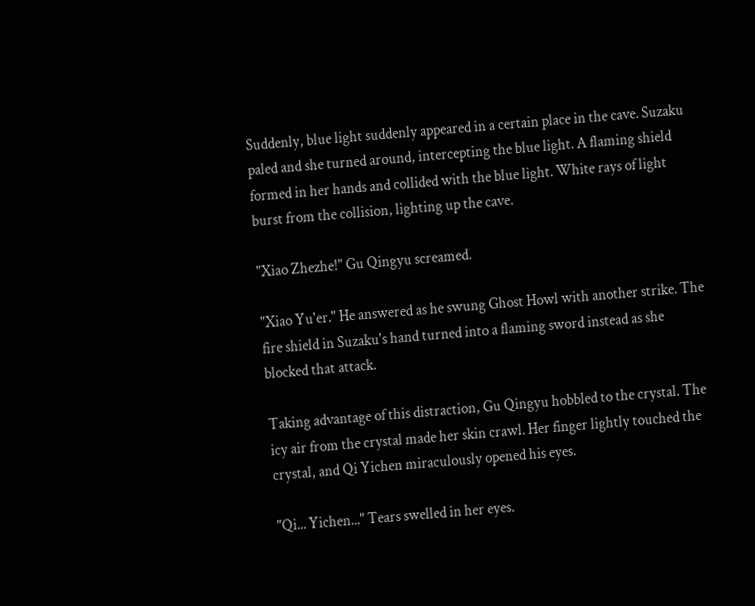Suddenly, blue light suddenly appeared in a certain place in the cave. Suzaku paled and she turned around, intercepting the blue light. A flaming shield formed in her hands and collided with the blue light. White rays of light burst from the collision, lighting up the cave.

"Xiao Zhezhe!" Gu Qingyu screamed.

"Xiao Yu'er." He answered as he swung Ghost Howl with another strike. The fire shield in Suzaku's hand turned into a flaming sword instead as she blocked that attack.

Taking advantage of this distraction, Gu Qingyu hobbled to the crystal. The icy air from the crystal made her skin crawl. Her finger lightly touched the crystal, and Qi Yichen miraculously opened his eyes.

"Qi... Yichen..." Tears swelled in her eyes.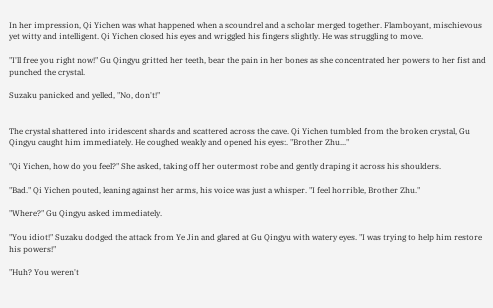In her impression, Qi Yichen was what happened when a scoundrel and a scholar merged together. Flamboyant, mischievous yet witty and intelligent. Qi Yichen closed his eyes and wriggled his fingers slightly. He was struggling to move.

"I'll free you right now!" Gu Qingyu gritted her teeth, bear the pain in her bones as she concentrated her powers to her fist and punched the crystal.

Suzaku panicked and yelled, "No, don't!"


The crystal shattered into iridescent shards and scattered across the cave. Qi Yichen tumbled from the broken crystal, Gu Qingyu caught him immediately. He coughed weakly and opened his eyes:. "Brother Zhu..."

"Qi Yichen, how do you feel?" She asked, taking off her outermost robe and gently draping it across his shoulders.

"Bad." Qi Yichen pouted, leaning against her arms, his voice was just a whisper. "I feel horrible, Brother Zhu."

"Where?" Gu Qingyu asked immediately.

"You idiot!" Suzaku dodged the attack from Ye Jin and glared at Gu Qingyu with watery eyes. "I was trying to help him restore his powers!"

"Huh? You weren't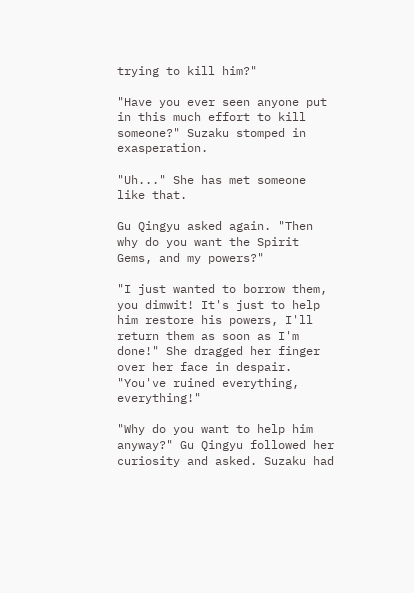trying to kill him?"

"Have you ever seen anyone put in this much effort to kill someone?" Suzaku stomped in exasperation.

"Uh..." She has met someone like that.

Gu Qingyu asked again. "Then why do you want the Spirit Gems, and my powers?"

"I just wanted to borrow them, you dimwit! It's just to help him restore his powers, I'll return them as soon as I'm done!" She dragged her finger over her face in despair. "You've ruined everything, everything!"

"Why do you want to help him anyway?" Gu Qingyu followed her curiosity and asked. Suzaku had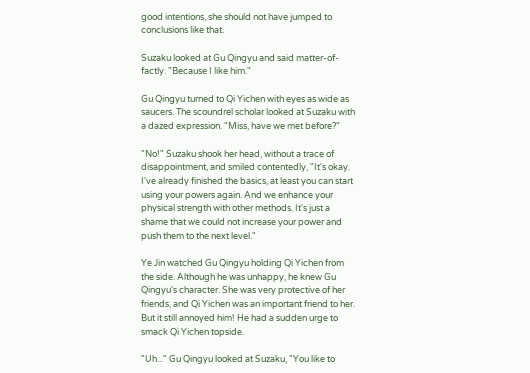good intentions, she should not have jumped to conclusions like that.

Suzaku looked at Gu Qingyu and said matter-of-factly. "Because I like him."

Gu Qingyu turned to Qi Yichen with eyes as wide as saucers. The scoundrel scholar looked at Suzaku with a dazed expression. "Miss, have we met before?"

"No!" Suzaku shook her head, without a trace of disappointment, and smiled contentedly, "It's okay. I've already finished the basics, at least you can start using your powers again. And we enhance your physical strength with other methods. It's just a shame that we could not increase your power and push them to the next level."

Ye Jin watched Gu Qingyu holding Qi Yichen from the side. Although he was unhappy, he knew Gu Qingyu's character. She was very protective of her friends, and Qi Yichen was an important friend to her. But it still annoyed him! He had a sudden urge to smack Qi Yichen topside.

"Uh..." Gu Qingyu looked at Suzaku, "You like to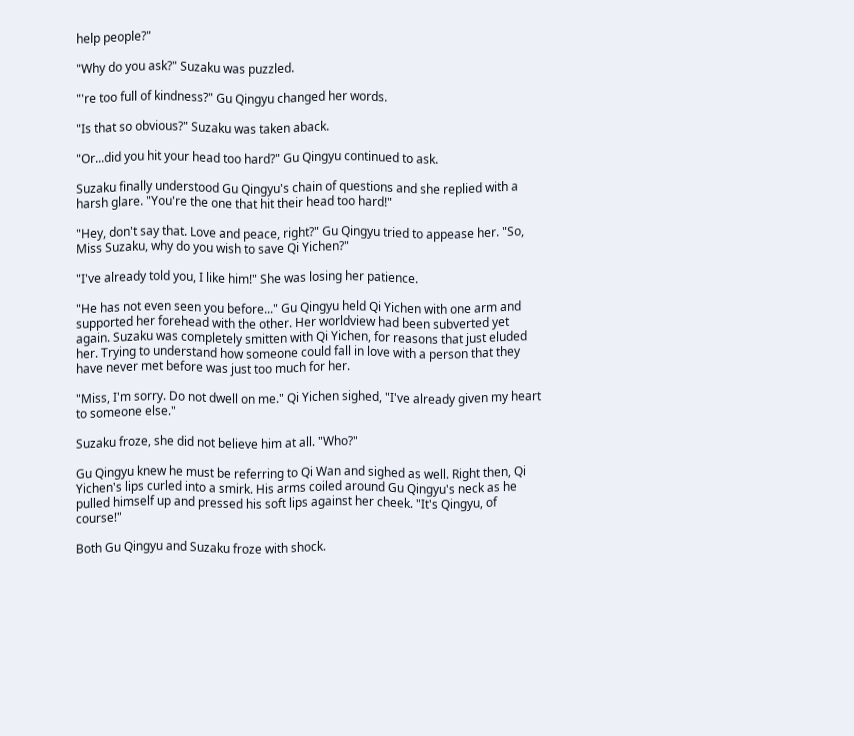help people?"

"Why do you ask?" Suzaku was puzzled.

"'re too full of kindness?" Gu Qingyu changed her words.

"Is that so obvious?" Suzaku was taken aback.

"Or...did you hit your head too hard?" Gu Qingyu continued to ask.

Suzaku finally understood Gu Qingyu's chain of questions and she replied with a harsh glare. "You're the one that hit their head too hard!"

"Hey, don't say that. Love and peace, right?" Gu Qingyu tried to appease her. "So, Miss Suzaku, why do you wish to save Qi Yichen?"

"I've already told you, I like him!" She was losing her patience.

"He has not even seen you before..." Gu Qingyu held Qi Yichen with one arm and supported her forehead with the other. Her worldview had been subverted yet again. Suzaku was completely smitten with Qi Yichen, for reasons that just eluded her. Trying to understand how someone could fall in love with a person that they have never met before was just too much for her.

"Miss, I'm sorry. Do not dwell on me." Qi Yichen sighed, "I've already given my heart to someone else."

Suzaku froze, she did not believe him at all. "Who?"

Gu Qingyu knew he must be referring to Qi Wan and sighed as well. Right then, Qi Yichen's lips curled into a smirk. His arms coiled around Gu Qingyu's neck as he pulled himself up and pressed his soft lips against her cheek. "It's Qingyu, of course!"

Both Gu Qingyu and Suzaku froze with shock.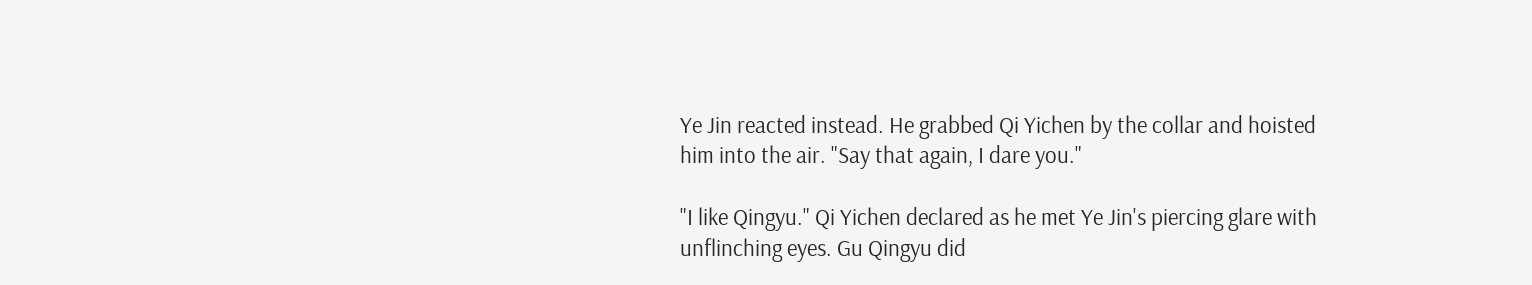Ye Jin reacted instead. He grabbed Qi Yichen by the collar and hoisted him into the air. "Say that again, I dare you."

"I like Qingyu." Qi Yichen declared as he met Ye Jin's piercing glare with unflinching eyes. Gu Qingyu did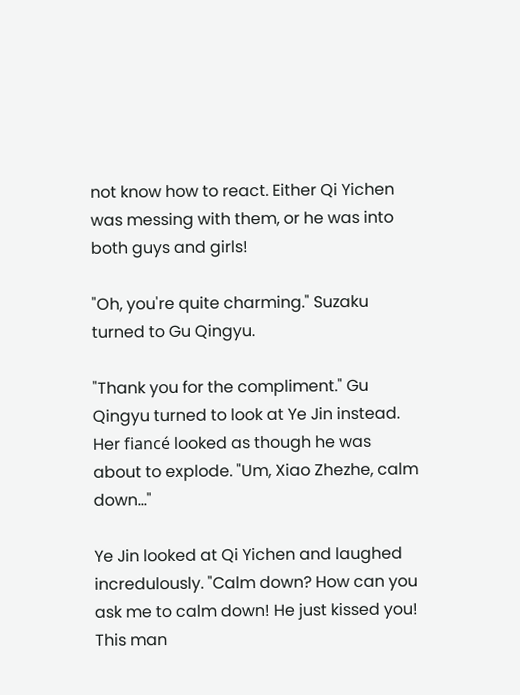not know how to react. Either Qi Yichen was messing with them, or he was into both guys and girls!

"Oh, you're quite charming." Suzaku turned to Gu Qingyu.

"Thank you for the compliment." Gu Qingyu turned to look at Ye Jin instead. Her fiancé looked as though he was about to explode. "Um, Xiao Zhezhe, calm down..."

Ye Jin looked at Qi Yichen and laughed incredulously. "Calm down? How can you ask me to calm down! He just kissed you! This man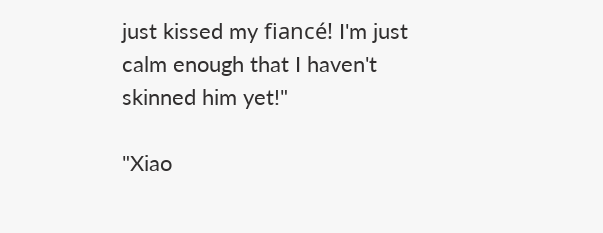just kissed my fiancé! I'm just calm enough that I haven't skinned him yet!"

"Xiao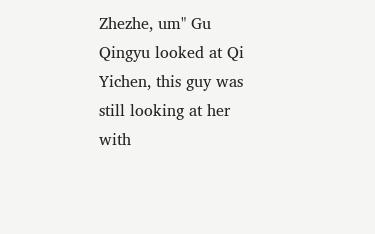Zhezhe, um" Gu Qingyu looked at Qi Yichen, this guy was still looking at her with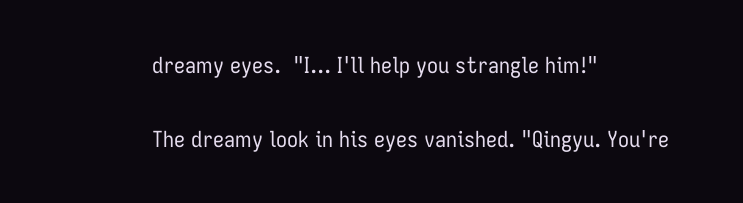dreamy eyes.  "I... I'll help you strangle him!"

The dreamy look in his eyes vanished. "Qingyu. You're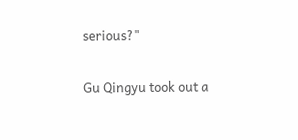serious?"

Gu Qingyu took out a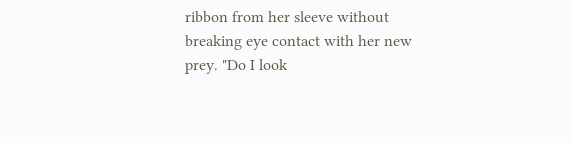ribbon from her sleeve without breaking eye contact with her new prey. "Do I look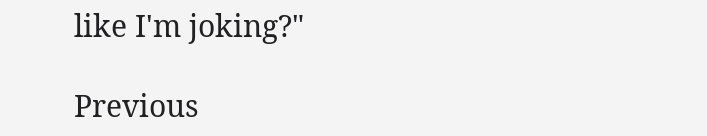like I'm joking?"

Previous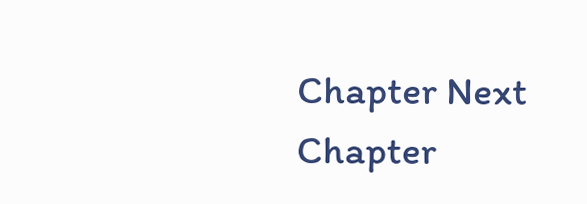Chapter Next Chapter